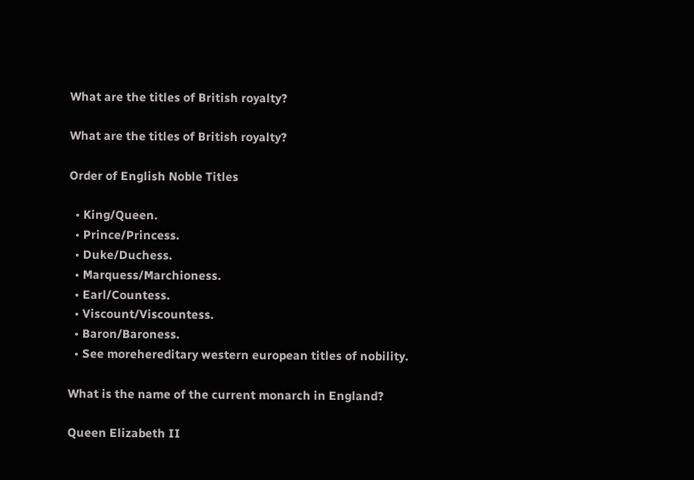What are the titles of British royalty?

What are the titles of British royalty?

Order of English Noble Titles

  • King/Queen.
  • Prince/Princess.
  • Duke/Duchess.
  • Marquess/Marchioness.
  • Earl/Countess.
  • Viscount/Viscountess.
  • Baron/Baroness.
  • See morehereditary western european titles of nobility.

What is the name of the current monarch in England?

Queen Elizabeth II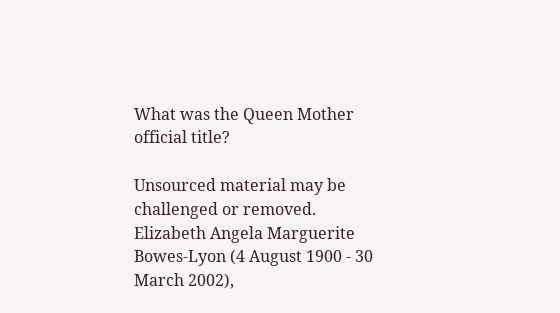What was the Queen Mother official title?

Unsourced material may be challenged or removed. Elizabeth Angela Marguerite Bowes-Lyon (4 August 1900 - 30 March 2002),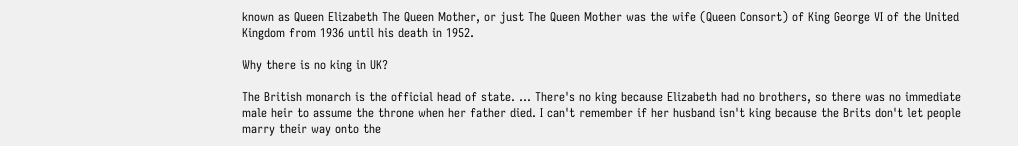known as Queen Elizabeth The Queen Mother, or just The Queen Mother was the wife (Queen Consort) of King George VI of the United Kingdom from 1936 until his death in 1952.

Why there is no king in UK?

The British monarch is the official head of state. ... There's no king because Elizabeth had no brothers, so there was no immediate male heir to assume the throne when her father died. I can't remember if her husband isn't king because the Brits don't let people marry their way onto the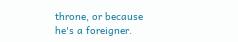throne, or because he's a foreigner.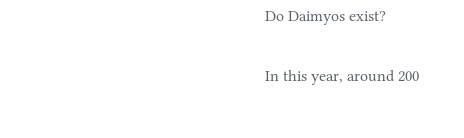Do Daimyos exist?

In this year, around 200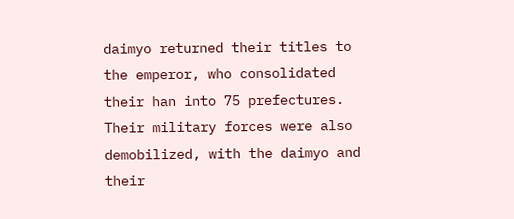daimyo returned their titles to the emperor, who consolidated their han into 75 prefectures. Their military forces were also demobilized, with the daimyo and their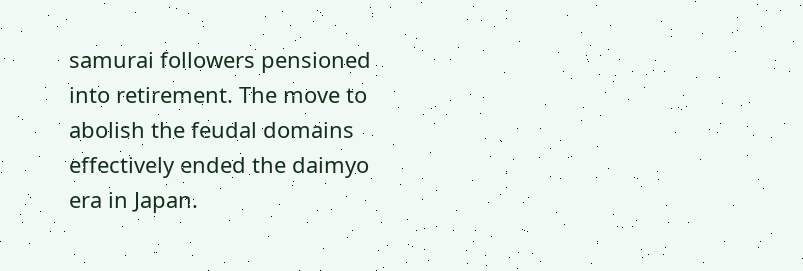samurai followers pensioned into retirement. The move to abolish the feudal domains effectively ended the daimyo era in Japan.